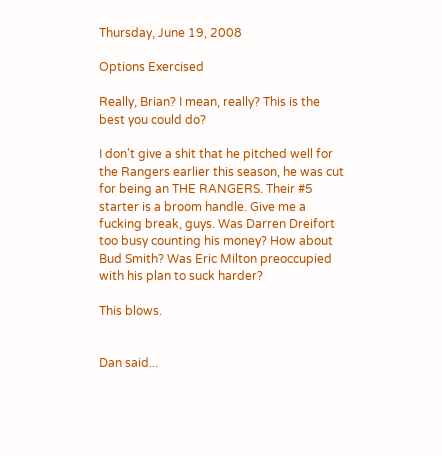Thursday, June 19, 2008

Options Exercised

Really, Brian? I mean, really? This is the best you could do?

I don't give a shit that he pitched well for the Rangers earlier this season, he was cut for being an THE RANGERS. Their #5 starter is a broom handle. Give me a fucking break, guys. Was Darren Dreifort too busy counting his money? How about Bud Smith? Was Eric Milton preoccupied with his plan to suck harder?

This blows.


Dan said...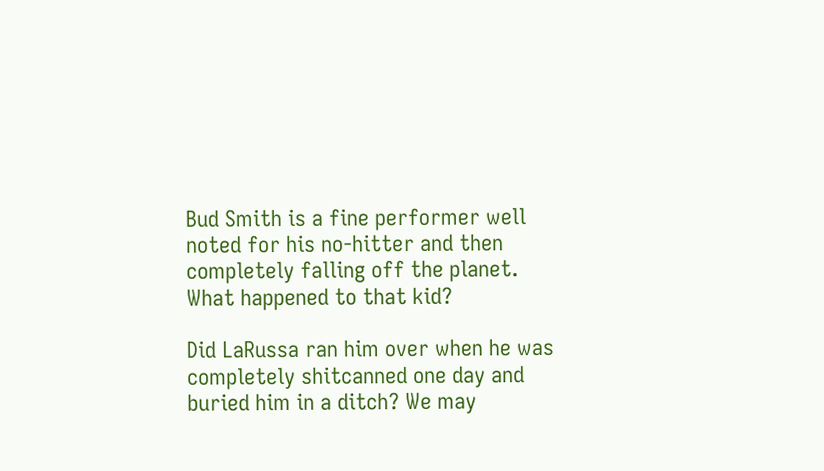Bud Smith is a fine performer well noted for his no-hitter and then completely falling off the planet. What happened to that kid?

Did LaRussa ran him over when he was completely shitcanned one day and buried him in a ditch? We may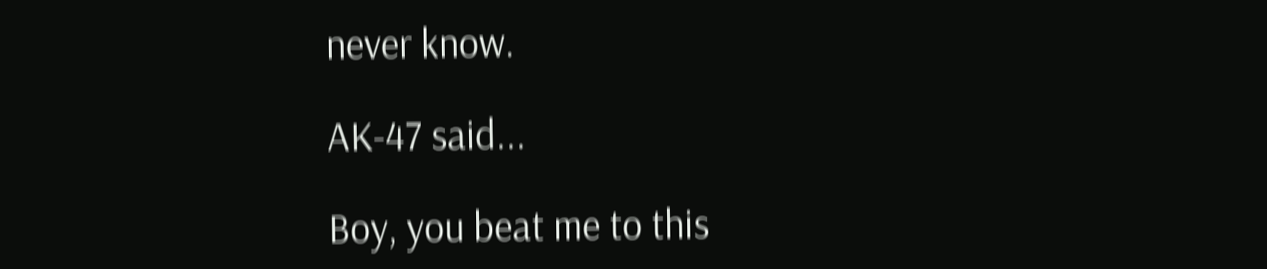never know.

AK-47 said...

Boy, you beat me to this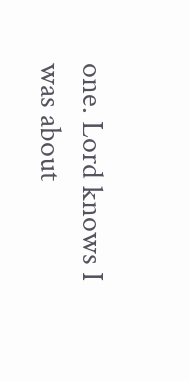one. Lord knows I was about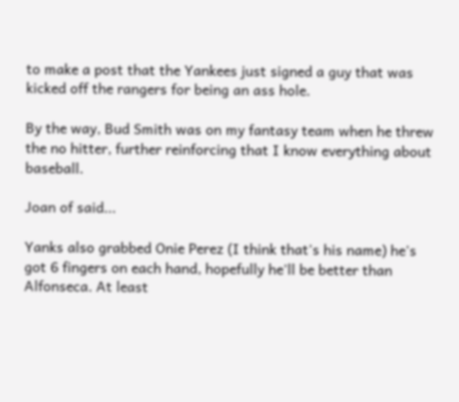to make a post that the Yankees just signed a guy that was kicked off the rangers for being an ass hole.

By the way, Bud Smith was on my fantasy team when he threw the no hitter, further reinforcing that I know everything about baseball.

Joan of said...

Yanks also grabbed Onie Perez (I think that's his name) he's got 6 fingers on each hand, hopefully he'll be better than Alfonseca. At least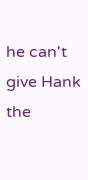he can't give Hank the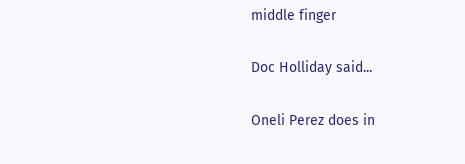middle finger

Doc Holliday said...

Oneli Perez does in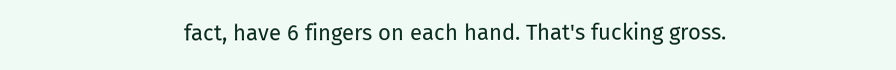fact, have 6 fingers on each hand. That's fucking gross.